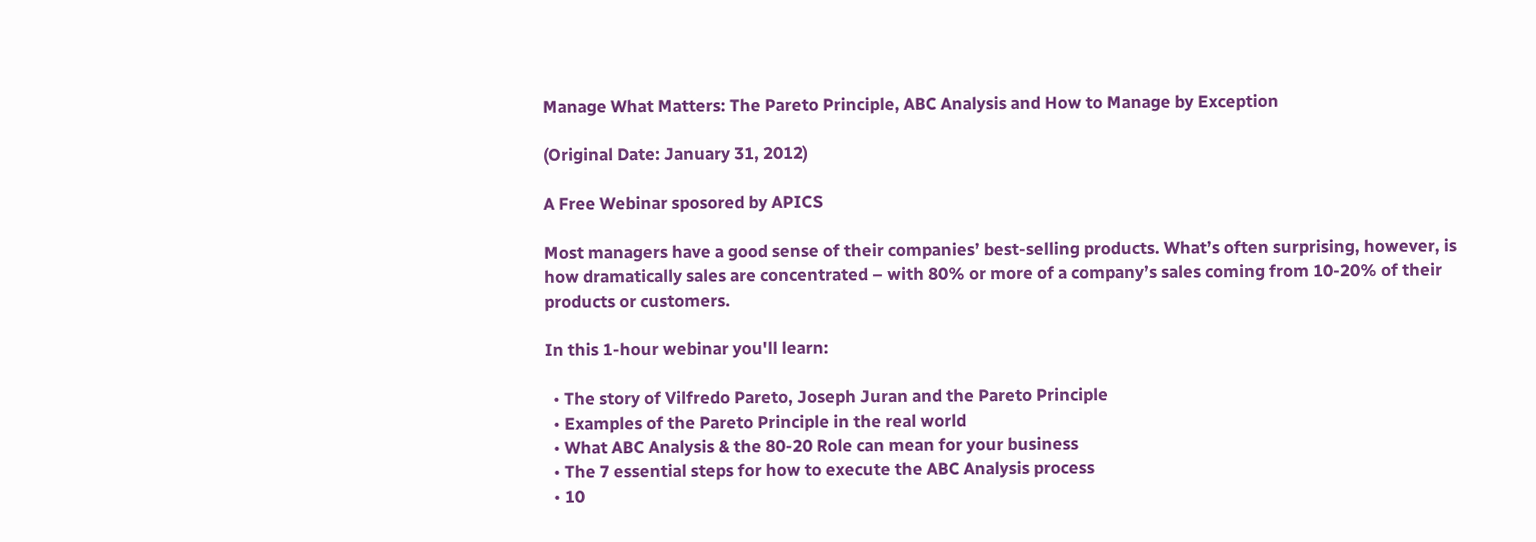Manage What Matters: The Pareto Principle, ABC Analysis and How to Manage by Exception

(Original Date: January 31, 2012)

A Free Webinar sposored by APICS

Most managers have a good sense of their companies’ best-selling products. What’s often surprising, however, is how dramatically sales are concentrated – with 80% or more of a company’s sales coming from 10-20% of their products or customers.

In this 1-hour webinar you'll learn:

  • The story of Vilfredo Pareto, Joseph Juran and the Pareto Principle
  • Examples of the Pareto Principle in the real world
  • What ABC Analysis & the 80-20 Role can mean for your business
  • The 7 essential steps for how to execute the ABC Analysis process
  • 10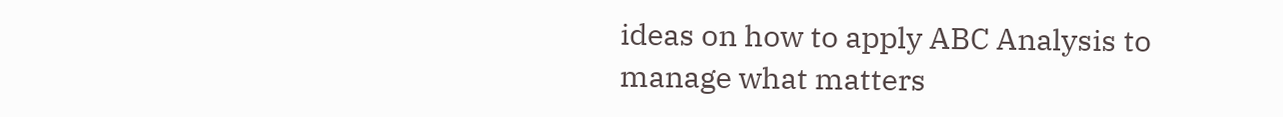ideas on how to apply ABC Analysis to manage what matters